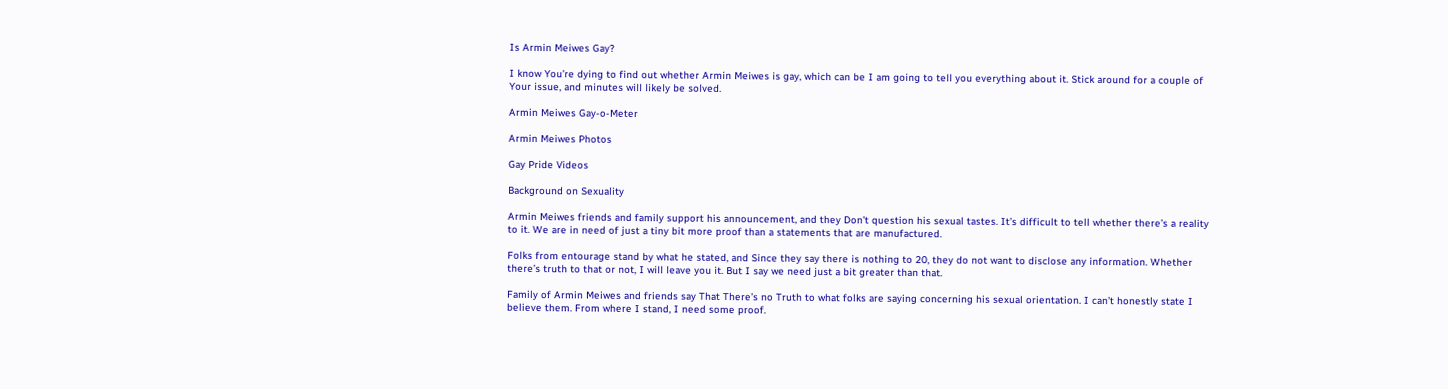Is Armin Meiwes Gay?

I know You’re dying to find out whether Armin Meiwes is gay, which can be I am going to tell you everything about it. Stick around for a couple of Your issue, and minutes will likely be solved.

Armin Meiwes Gay-o-Meter

Armin Meiwes Photos

Gay Pride Videos

Background on Sexuality

Armin Meiwes friends and family support his announcement, and they Don’t question his sexual tastes. It’s difficult to tell whether there’s a reality to it. We are in need of just a tiny bit more proof than a statements that are manufactured.

Folks from entourage stand by what he stated, and Since they say there is nothing to 20, they do not want to disclose any information. Whether there’s truth to that or not, I will leave you it. But I say we need just a bit greater than that.

Family of Armin Meiwes and friends say That There’s no Truth to what folks are saying concerning his sexual orientation. I can’t honestly state I believe them. From where I stand, I need some proof.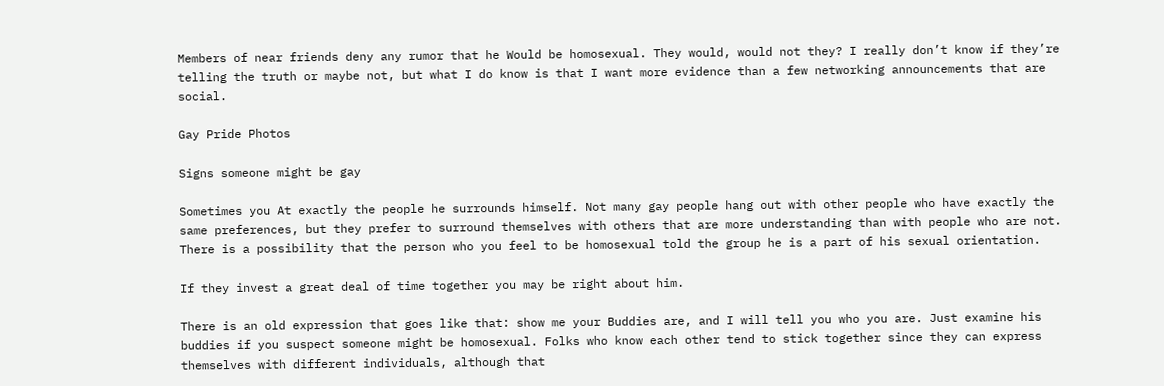Members of near friends deny any rumor that he Would be homosexual. They would, would not they? I really don’t know if they’re telling the truth or maybe not, but what I do know is that I want more evidence than a few networking announcements that are social.

Gay Pride Photos

Signs someone might be gay

Sometimes you At exactly the people he surrounds himself. Not many gay people hang out with other people who have exactly the same preferences, but they prefer to surround themselves with others that are more understanding than with people who are not. There is a possibility that the person who you feel to be homosexual told the group he is a part of his sexual orientation.

If they invest a great deal of time together you may be right about him.

There is an old expression that goes like that: show me your Buddies are, and I will tell you who you are. Just examine his buddies if you suspect someone might be homosexual. Folks who know each other tend to stick together since they can express themselves with different individuals, although that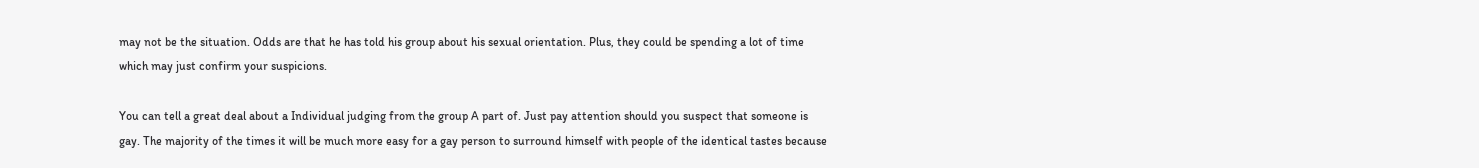may not be the situation. Odds are that he has told his group about his sexual orientation. Plus, they could be spending a lot of time which may just confirm your suspicions.

You can tell a great deal about a Individual judging from the group A part of. Just pay attention should you suspect that someone is gay. The majority of the times it will be much more easy for a gay person to surround himself with people of the identical tastes because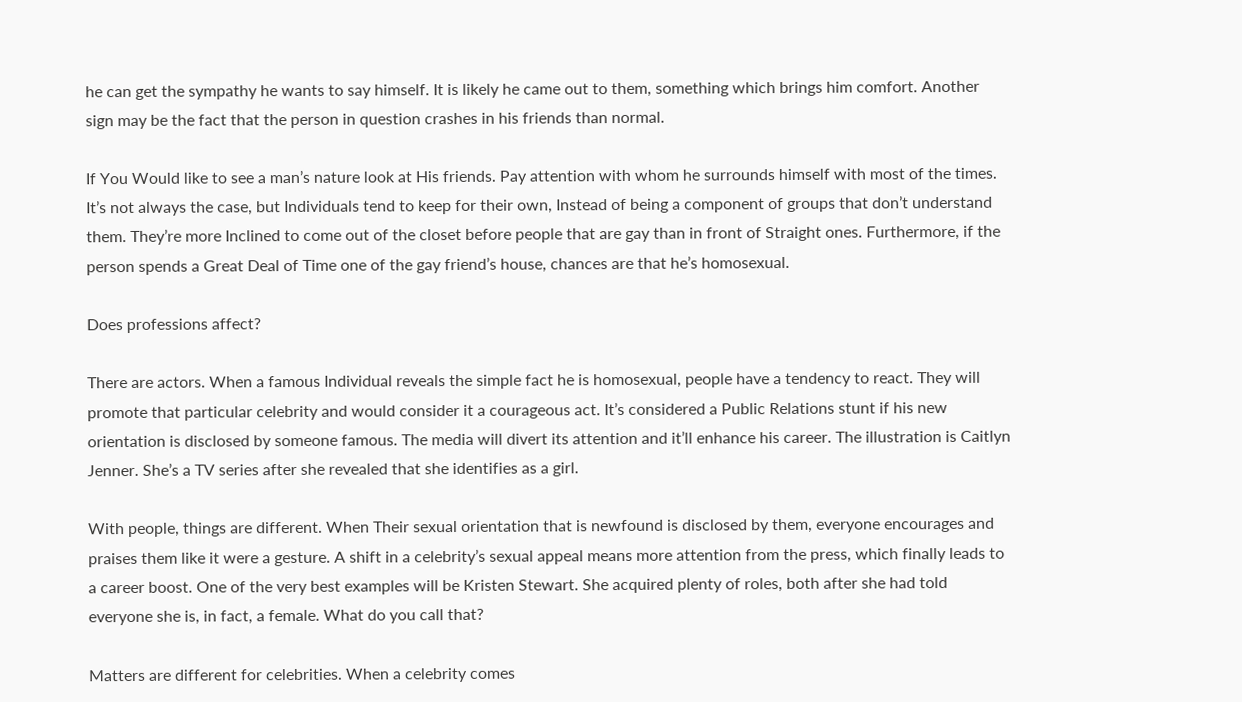he can get the sympathy he wants to say himself. It is likely he came out to them, something which brings him comfort. Another sign may be the fact that the person in question crashes in his friends than normal.

If You Would like to see a man’s nature look at His friends. Pay attention with whom he surrounds himself with most of the times. It’s not always the case, but Individuals tend to keep for their own, Instead of being a component of groups that don’t understand them. They’re more Inclined to come out of the closet before people that are gay than in front of Straight ones. Furthermore, if the person spends a Great Deal of Time one of the gay friend’s house, chances are that he’s homosexual.

Does professions affect?

There are actors. When a famous Individual reveals the simple fact he is homosexual, people have a tendency to react. They will promote that particular celebrity and would consider it a courageous act. It’s considered a Public Relations stunt if his new orientation is disclosed by someone famous. The media will divert its attention and it’ll enhance his career. The illustration is Caitlyn Jenner. She’s a TV series after she revealed that she identifies as a girl.

With people, things are different. When Their sexual orientation that is newfound is disclosed by them, everyone encourages and praises them like it were a gesture. A shift in a celebrity’s sexual appeal means more attention from the press, which finally leads to a career boost. One of the very best examples will be Kristen Stewart. She acquired plenty of roles, both after she had told everyone she is, in fact, a female. What do you call that?

Matters are different for celebrities. When a celebrity comes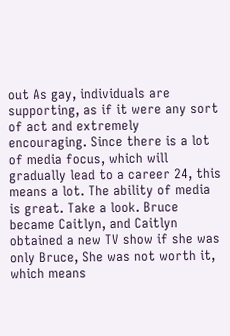out As gay, individuals are supporting, as if it were any sort of act and extremely encouraging. Since there is a lot of media focus, which will gradually lead to a career 24, this means a lot. The ability of media is great. Take a look. Bruce became Caitlyn, and Caitlyn obtained a new TV show if she was only Bruce, She was not worth it, which means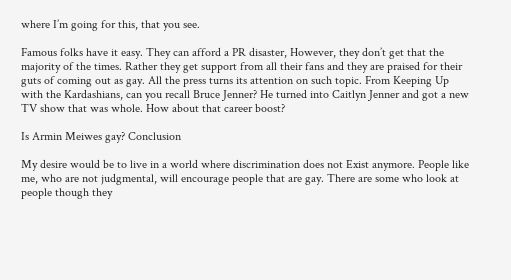where I’m going for this, that you see.

Famous folks have it easy. They can afford a PR disaster, However, they don’t get that the majority of the times. Rather they get support from all their fans and they are praised for their guts of coming out as gay. All the press turns its attention on such topic. From Keeping Up with the Kardashians, can you recall Bruce Jenner? He turned into Caitlyn Jenner and got a new TV show that was whole. How about that career boost?

Is Armin Meiwes gay? Conclusion

My desire would be to live in a world where discrimination does not Exist anymore. People like me, who are not judgmental, will encourage people that are gay. There are some who look at people though they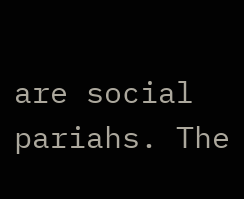are social pariahs. The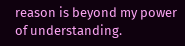reason is beyond my power of understanding.